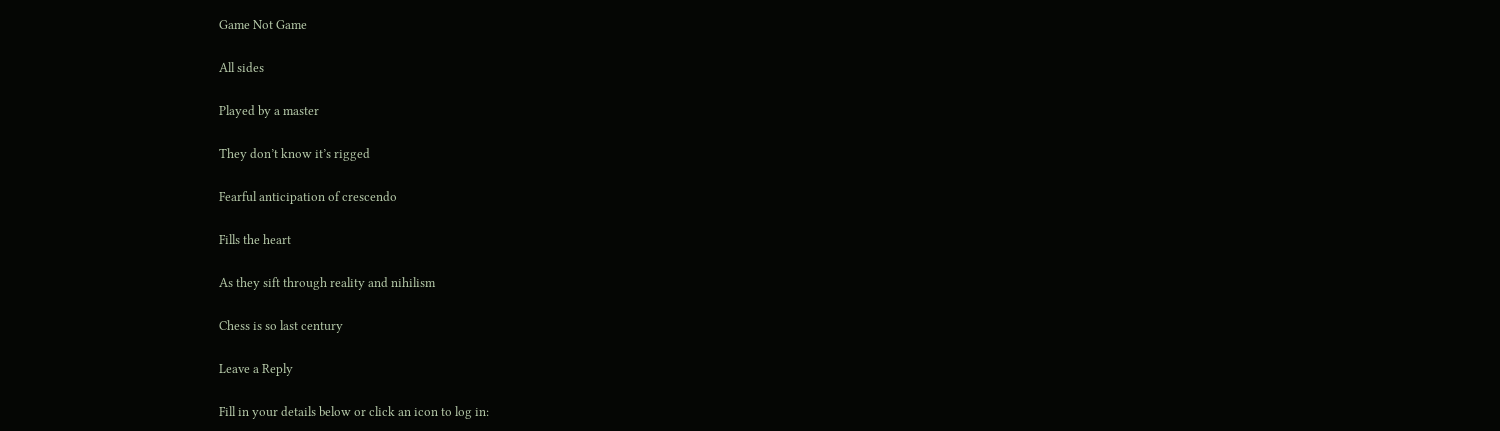Game Not Game

All sides

Played by a master

They don’t know it’s rigged

Fearful anticipation of crescendo

Fills the heart

As they sift through reality and nihilism

Chess is so last century

Leave a Reply

Fill in your details below or click an icon to log in: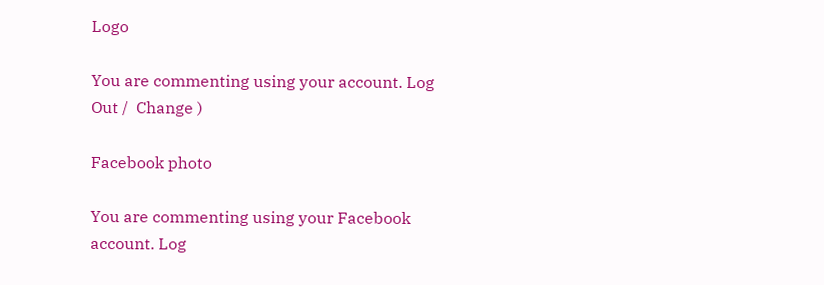Logo

You are commenting using your account. Log Out /  Change )

Facebook photo

You are commenting using your Facebook account. Log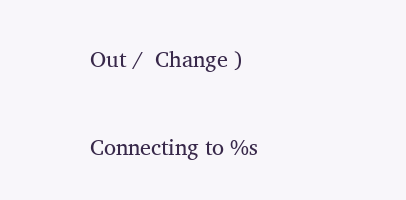Out /  Change )

Connecting to %s